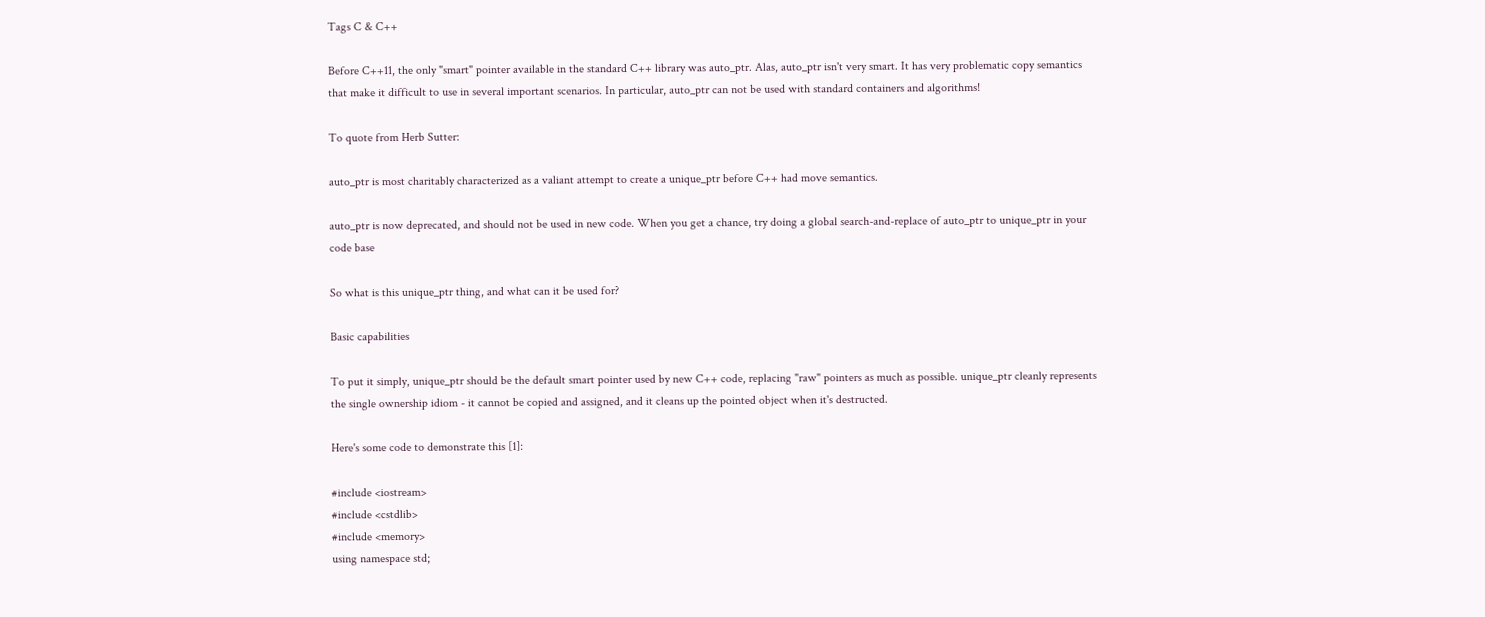Tags C & C++

Before C++11, the only "smart" pointer available in the standard C++ library was auto_ptr. Alas, auto_ptr isn't very smart. It has very problematic copy semantics that make it difficult to use in several important scenarios. In particular, auto_ptr can not be used with standard containers and algorithms!

To quote from Herb Sutter:

auto_ptr is most charitably characterized as a valiant attempt to create a unique_ptr before C++ had move semantics.

auto_ptr is now deprecated, and should not be used in new code. When you get a chance, try doing a global search-and-replace of auto_ptr to unique_ptr in your code base

So what is this unique_ptr thing, and what can it be used for?

Basic capabilities

To put it simply, unique_ptr should be the default smart pointer used by new C++ code, replacing "raw" pointers as much as possible. unique_ptr cleanly represents the single ownership idiom - it cannot be copied and assigned, and it cleans up the pointed object when it's destructed.

Here's some code to demonstrate this [1]:

#include <iostream>
#include <cstdlib>
#include <memory>
using namespace std;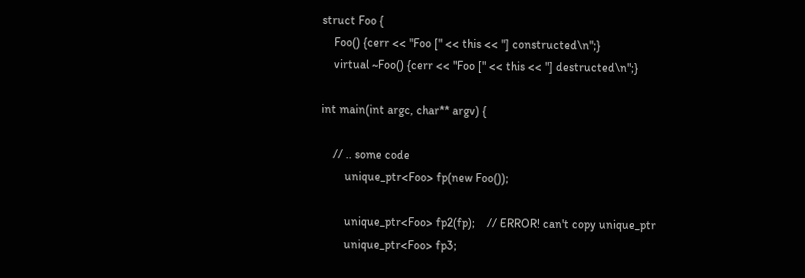struct Foo {
    Foo() {cerr << "Foo [" << this << "] constructed\n";}
    virtual ~Foo() {cerr << "Foo [" << this << "] destructed\n";}

int main(int argc, char** argv) {

    // .. some code
        unique_ptr<Foo> fp(new Foo());

        unique_ptr<Foo> fp2(fp);    // ERROR! can't copy unique_ptr
        unique_ptr<Foo> fp3;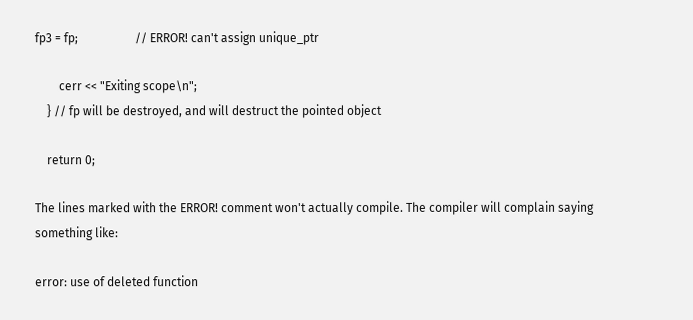fp3 = fp;                   // ERROR! can't assign unique_ptr

        cerr << "Exiting scope\n";
    } // fp will be destroyed, and will destruct the pointed object

    return 0;

The lines marked with the ERROR! comment won't actually compile. The compiler will complain saying something like:

error: use of deleted function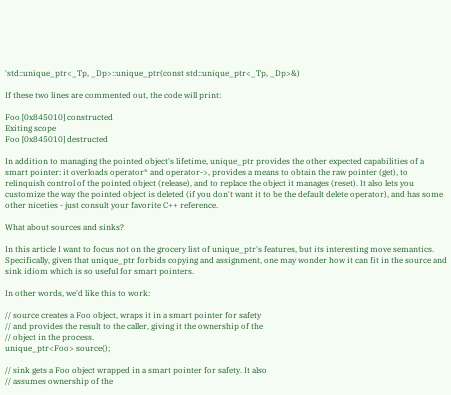'std::unique_ptr<_Tp, _Dp>::unique_ptr(const std::unique_ptr<_Tp, _Dp>&)

If these two lines are commented out, the code will print:

Foo [0x845010] constructed
Exiting scope
Foo [0x845010] destructed

In addition to managing the pointed object's lifetime, unique_ptr provides the other expected capabilities of a smart pointer: it overloads operator* and operator->, provides a means to obtain the raw pointer (get), to relinquish control of the pointed object (release), and to replace the object it manages (reset). It also lets you customize the way the pointed object is deleted (if you don't want it to be the default delete operator), and has some other niceties - just consult your favorite C++ reference.

What about sources and sinks?

In this article I want to focus not on the grocery list of unique_ptr's features, but its interesting move semantics. Specifically, given that unique_ptr forbids copying and assignment, one may wonder how it can fit in the source and sink idiom which is so useful for smart pointers.

In other words, we'd like this to work:

// source creates a Foo object, wraps it in a smart pointer for safety
// and provides the result to the caller, giving it the ownership of the
// object in the process.
unique_ptr<Foo> source();

// sink gets a Foo object wrapped in a smart pointer for safety. It also
// assumes ownership of the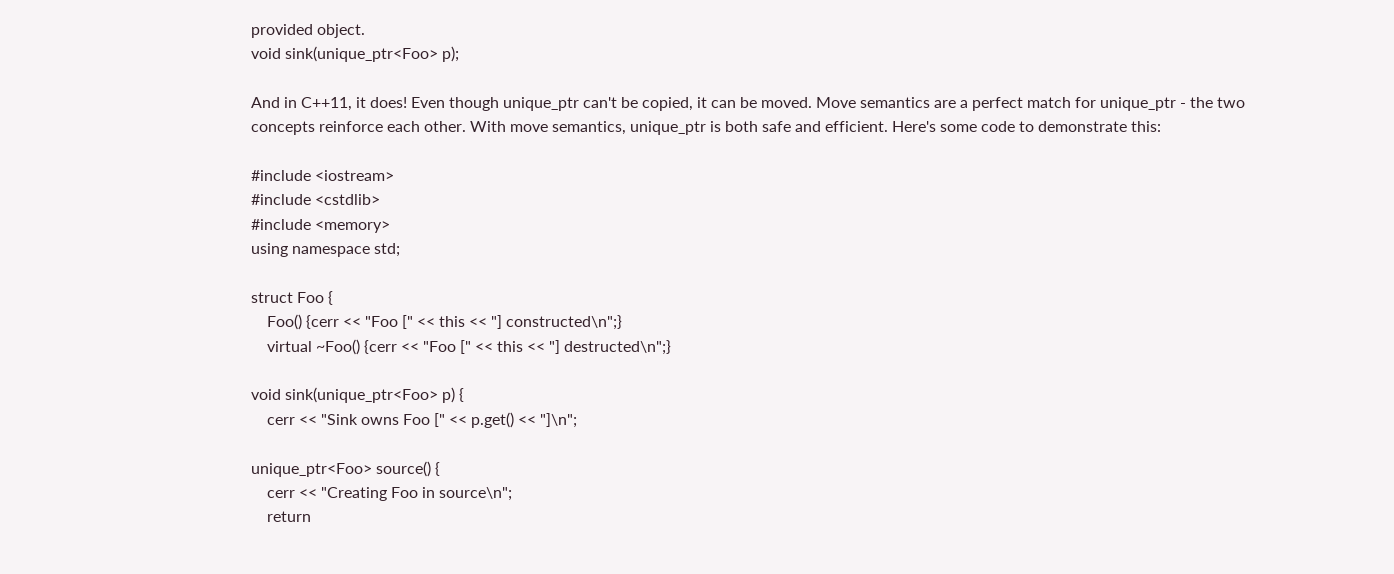provided object.
void sink(unique_ptr<Foo> p);

And in C++11, it does! Even though unique_ptr can't be copied, it can be moved. Move semantics are a perfect match for unique_ptr - the two concepts reinforce each other. With move semantics, unique_ptr is both safe and efficient. Here's some code to demonstrate this:

#include <iostream>
#include <cstdlib>
#include <memory>
using namespace std;

struct Foo {
    Foo() {cerr << "Foo [" << this << "] constructed\n";}
    virtual ~Foo() {cerr << "Foo [" << this << "] destructed\n";}

void sink(unique_ptr<Foo> p) {
    cerr << "Sink owns Foo [" << p.get() << "]\n";

unique_ptr<Foo> source() {
    cerr << "Creating Foo in source\n";
    return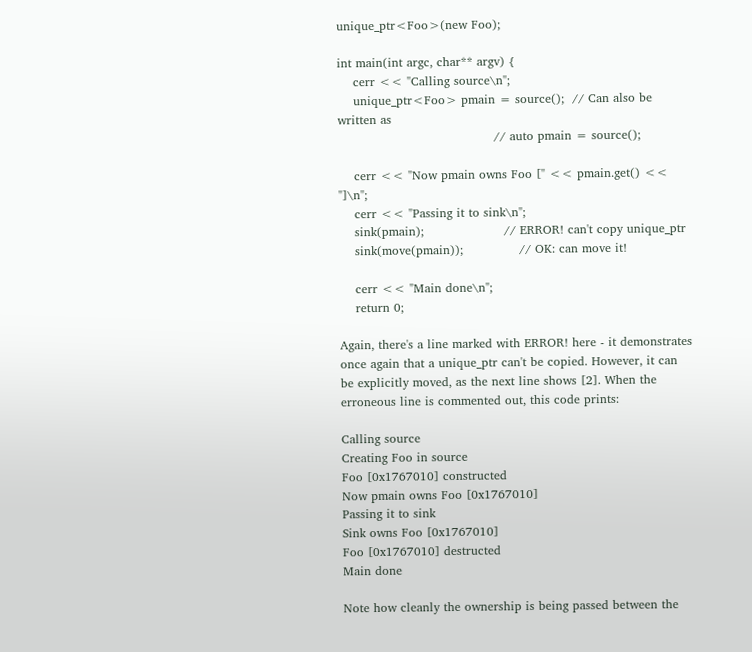unique_ptr<Foo>(new Foo);

int main(int argc, char** argv) {
    cerr << "Calling source\n";
    unique_ptr<Foo> pmain = source();  // Can also be written as
                                       // auto pmain = source();

    cerr << "Now pmain owns Foo [" << pmain.get() << "]\n";
    cerr << "Passing it to sink\n";
    sink(pmain);                    // ERROR! can't copy unique_ptr
    sink(move(pmain));              // OK: can move it!

    cerr << "Main done\n";
    return 0;

Again, there's a line marked with ERROR! here - it demonstrates once again that a unique_ptr can't be copied. However, it can be explicitly moved, as the next line shows [2]. When the erroneous line is commented out, this code prints:

Calling source
Creating Foo in source
Foo [0x1767010] constructed
Now pmain owns Foo [0x1767010]
Passing it to sink
Sink owns Foo [0x1767010]
Foo [0x1767010] destructed
Main done

Note how cleanly the ownership is being passed between the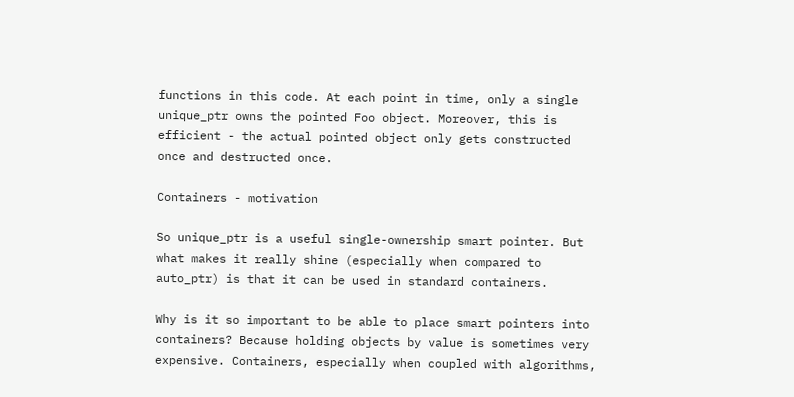functions in this code. At each point in time, only a single unique_ptr owns the pointed Foo object. Moreover, this is efficient - the actual pointed object only gets constructed once and destructed once.

Containers - motivation

So unique_ptr is a useful single-ownership smart pointer. But what makes it really shine (especially when compared to auto_ptr) is that it can be used in standard containers.

Why is it so important to be able to place smart pointers into containers? Because holding objects by value is sometimes very expensive. Containers, especially when coupled with algorithms,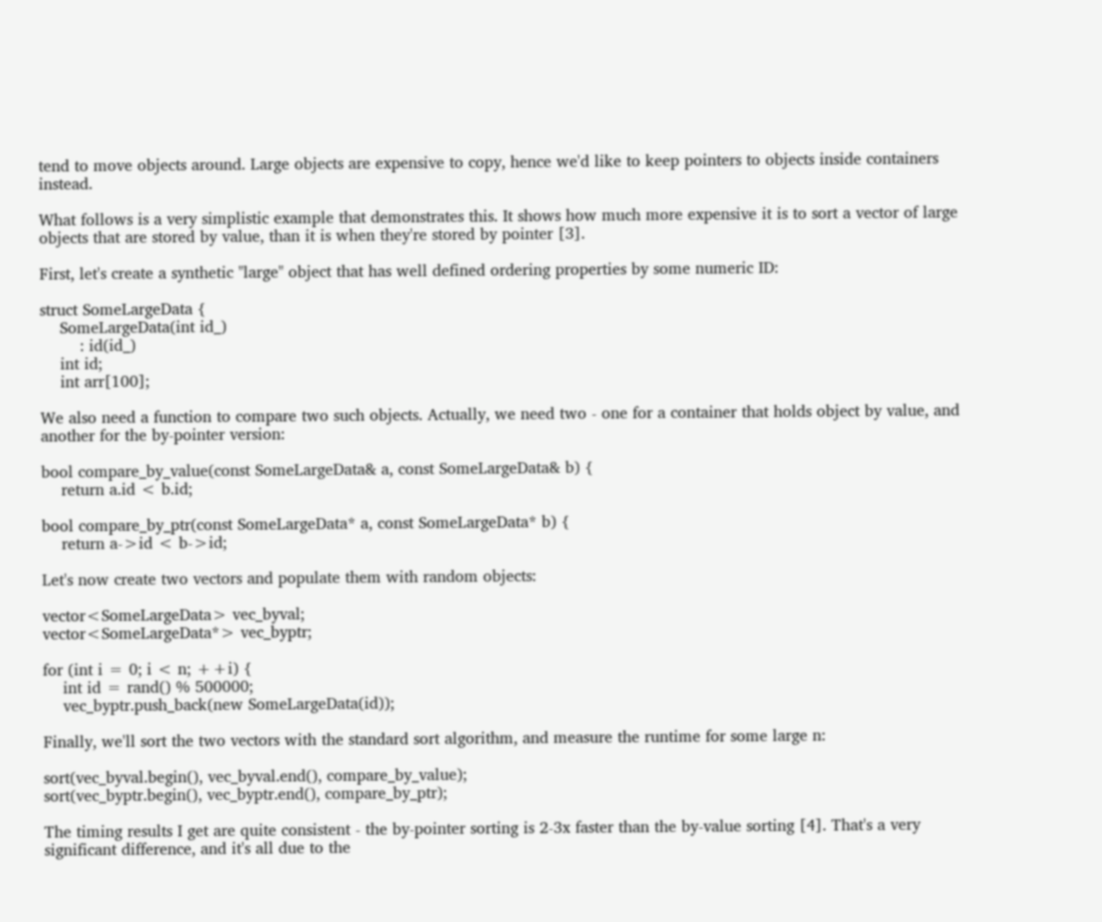tend to move objects around. Large objects are expensive to copy, hence we'd like to keep pointers to objects inside containers instead.

What follows is a very simplistic example that demonstrates this. It shows how much more expensive it is to sort a vector of large objects that are stored by value, than it is when they're stored by pointer [3].

First, let's create a synthetic "large" object that has well defined ordering properties by some numeric ID:

struct SomeLargeData {
    SomeLargeData(int id_)
        : id(id_)
    int id;
    int arr[100];

We also need a function to compare two such objects. Actually, we need two - one for a container that holds object by value, and another for the by-pointer version:

bool compare_by_value(const SomeLargeData& a, const SomeLargeData& b) {
    return a.id < b.id;

bool compare_by_ptr(const SomeLargeData* a, const SomeLargeData* b) {
    return a->id < b->id;

Let's now create two vectors and populate them with random objects:

vector<SomeLargeData> vec_byval;
vector<SomeLargeData*> vec_byptr;

for (int i = 0; i < n; ++i) {
    int id = rand() % 500000;
    vec_byptr.push_back(new SomeLargeData(id));

Finally, we'll sort the two vectors with the standard sort algorithm, and measure the runtime for some large n:

sort(vec_byval.begin(), vec_byval.end(), compare_by_value);
sort(vec_byptr.begin(), vec_byptr.end(), compare_by_ptr);

The timing results I get are quite consistent - the by-pointer sorting is 2-3x faster than the by-value sorting [4]. That's a very significant difference, and it's all due to the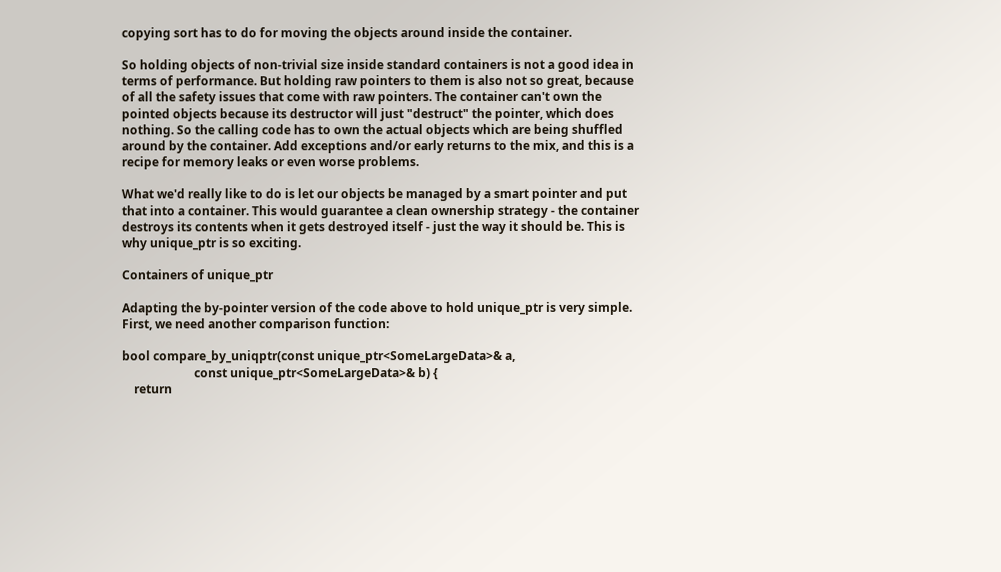copying sort has to do for moving the objects around inside the container.

So holding objects of non-trivial size inside standard containers is not a good idea in terms of performance. But holding raw pointers to them is also not so great, because of all the safety issues that come with raw pointers. The container can't own the pointed objects because its destructor will just "destruct" the pointer, which does nothing. So the calling code has to own the actual objects which are being shuffled around by the container. Add exceptions and/or early returns to the mix, and this is a recipe for memory leaks or even worse problems.

What we'd really like to do is let our objects be managed by a smart pointer and put that into a container. This would guarantee a clean ownership strategy - the container destroys its contents when it gets destroyed itself - just the way it should be. This is why unique_ptr is so exciting.

Containers of unique_ptr

Adapting the by-pointer version of the code above to hold unique_ptr is very simple. First, we need another comparison function:

bool compare_by_uniqptr(const unique_ptr<SomeLargeData>& a,
                        const unique_ptr<SomeLargeData>& b) {
    return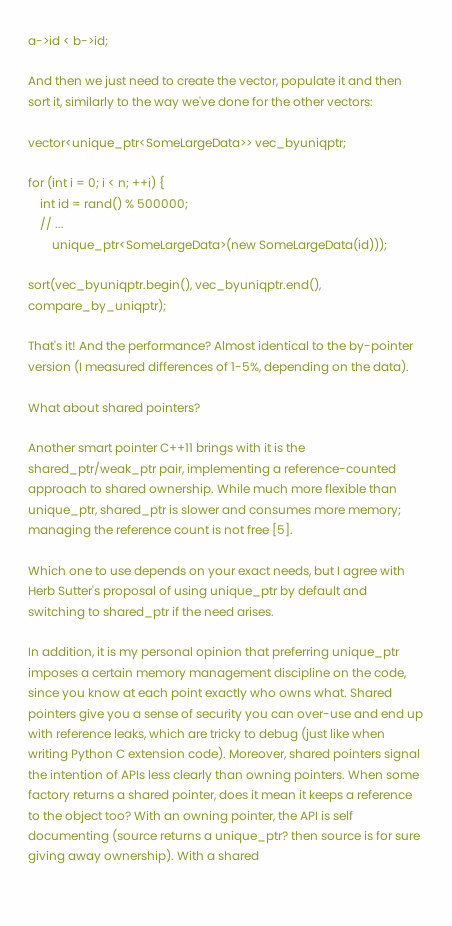a->id < b->id;

And then we just need to create the vector, populate it and then sort it, similarly to the way we've done for the other vectors:

vector<unique_ptr<SomeLargeData>> vec_byuniqptr;

for (int i = 0; i < n; ++i) {
    int id = rand() % 500000;
    // ...
        unique_ptr<SomeLargeData>(new SomeLargeData(id)));

sort(vec_byuniqptr.begin(), vec_byuniqptr.end(), compare_by_uniqptr);

That's it! And the performance? Almost identical to the by-pointer version (I measured differences of 1-5%, depending on the data).

What about shared pointers?

Another smart pointer C++11 brings with it is the shared_ptr/weak_ptr pair, implementing a reference-counted approach to shared ownership. While much more flexible than unique_ptr, shared_ptr is slower and consumes more memory; managing the reference count is not free [5].

Which one to use depends on your exact needs, but I agree with Herb Sutter's proposal of using unique_ptr by default and switching to shared_ptr if the need arises.

In addition, it is my personal opinion that preferring unique_ptr imposes a certain memory management discipline on the code, since you know at each point exactly who owns what. Shared pointers give you a sense of security you can over-use and end up with reference leaks, which are tricky to debug (just like when writing Python C extension code). Moreover, shared pointers signal the intention of APIs less clearly than owning pointers. When some factory returns a shared pointer, does it mean it keeps a reference to the object too? With an owning pointer, the API is self documenting (source returns a unique_ptr? then source is for sure giving away ownership). With a shared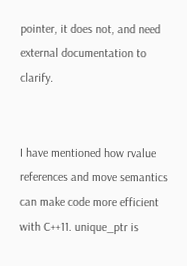pointer, it does not, and need external documentation to clarify.


I have mentioned how rvalue references and move semantics can make code more efficient with C++11. unique_ptr is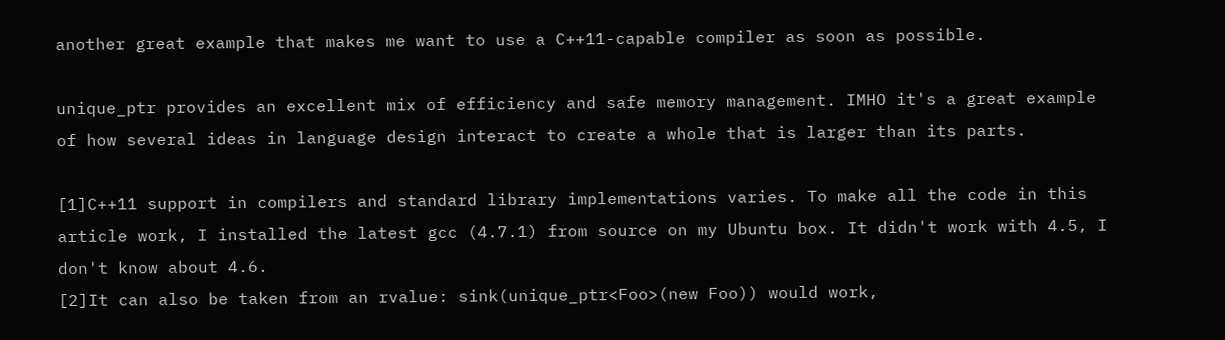another great example that makes me want to use a C++11-capable compiler as soon as possible.

unique_ptr provides an excellent mix of efficiency and safe memory management. IMHO it's a great example of how several ideas in language design interact to create a whole that is larger than its parts.

[1]C++11 support in compilers and standard library implementations varies. To make all the code in this article work, I installed the latest gcc (4.7.1) from source on my Ubuntu box. It didn't work with 4.5, I don't know about 4.6.
[2]It can also be taken from an rvalue: sink(unique_ptr<Foo>(new Foo)) would work,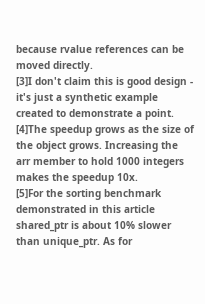because rvalue references can be moved directly.
[3]I don't claim this is good design - it's just a synthetic example created to demonstrate a point.
[4]The speedup grows as the size of the object grows. Increasing the arr member to hold 1000 integers makes the speedup 10x.
[5]For the sorting benchmark demonstrated in this article shared_ptr is about 10% slower than unique_ptr. As for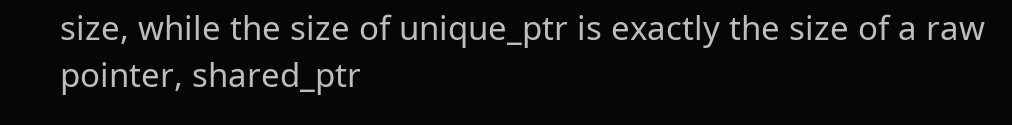size, while the size of unique_ptr is exactly the size of a raw pointer, shared_ptr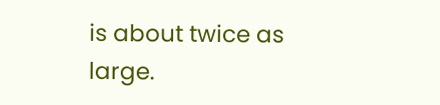is about twice as large.